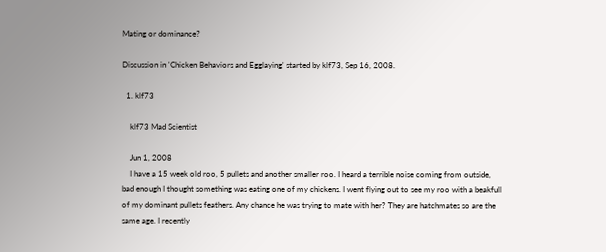Mating or dominance?

Discussion in 'Chicken Behaviors and Egglaying' started by klf73, Sep 16, 2008.

  1. klf73

    klf73 Mad Scientist

    Jun 1, 2008
    I have a 15 week old roo, 5 pullets and another smaller roo. I heard a terrible noise coming from outside, bad enough I thought something was eating one of my chickens. I went flying out to see my roo with a beakfull of my dominant pullets feathers. Any chance he was trying to mate with her? They are hatchmates so are the same age. I recently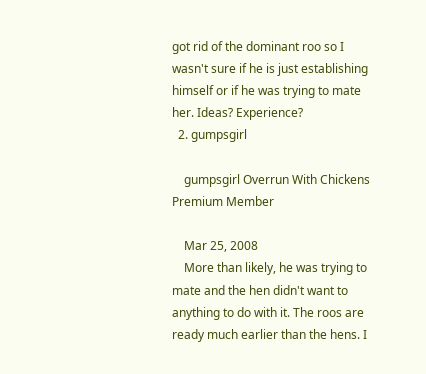got rid of the dominant roo so I wasn't sure if he is just establishing himself or if he was trying to mate her. Ideas? Experience?
  2. gumpsgirl

    gumpsgirl Overrun With Chickens Premium Member

    Mar 25, 2008
    More than likely, he was trying to mate and the hen didn't want to anything to do with it. The roos are ready much earlier than the hens. I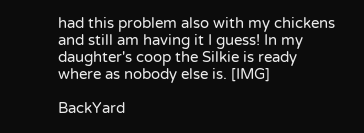had this problem also with my chickens and still am having it I guess! In my daughter's coop the Silkie is ready where as nobody else is. [IMG]

BackYard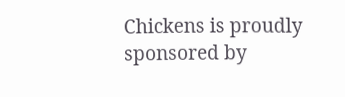Chickens is proudly sponsored by